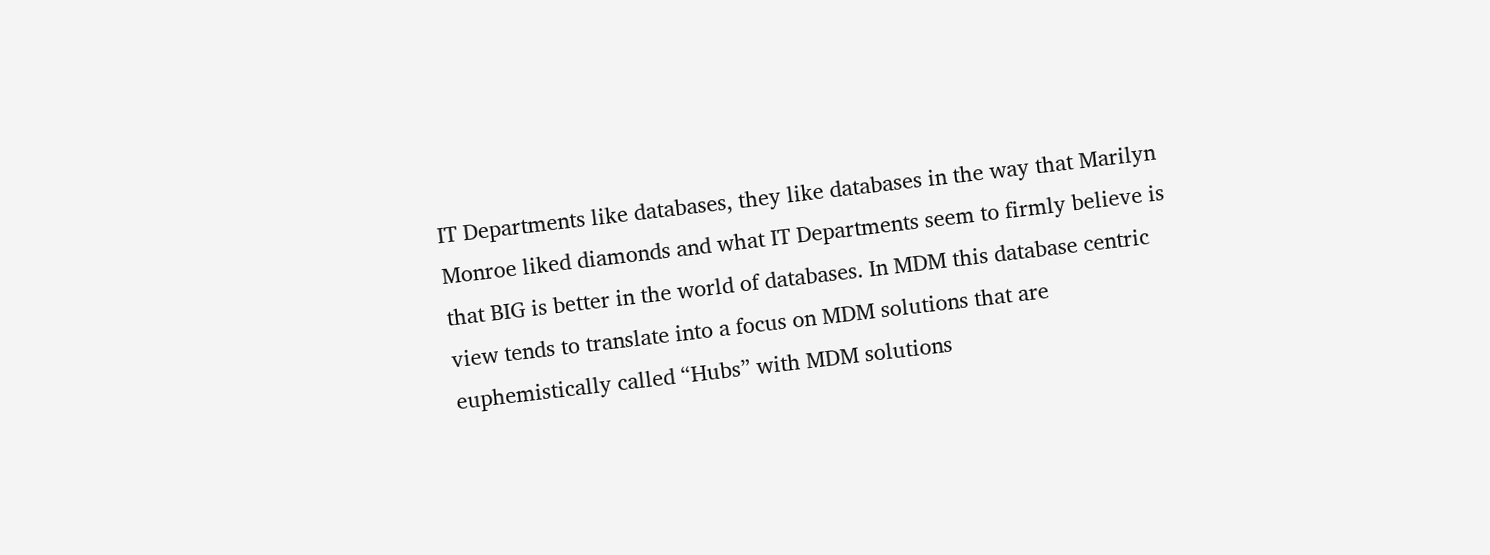IT Departments like databases, they like databases in the way that Marilyn Monroe liked diamonds and what IT Departments seem to firmly believe is that BIG is better in the world of databases. In MDM this database centric view tends to translate into a focus on MDM solutions that are euphemistically called “Hubs” with MDM solutions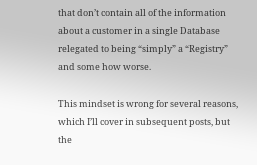that don’t contain all of the information about a customer in a single Database relegated to being “simply” a “Registry” and some how worse.

This mindset is wrong for several reasons, which I’ll cover in subsequent posts, but the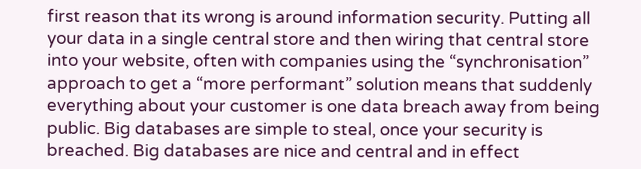first reason that its wrong is around information security. Putting all your data in a single central store and then wiring that central store into your website, often with companies using the “synchronisation” approach to get a “more performant” solution means that suddenly everything about your customer is one data breach away from being public. Big databases are simple to steal, once your security is breached. Big databases are nice and central and in effect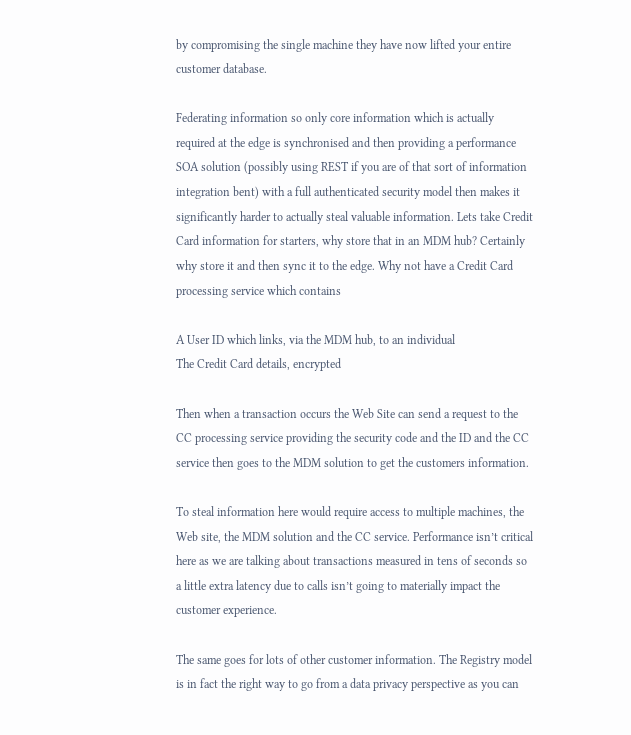by compromising the single machine they have now lifted your entire customer database.

Federating information so only core information which is actually required at the edge is synchronised and then providing a performance SOA solution (possibly using REST if you are of that sort of information integration bent) with a full authenticated security model then makes it significantly harder to actually steal valuable information. Lets take Credit Card information for starters, why store that in an MDM hub? Certainly why store it and then sync it to the edge. Why not have a Credit Card processing service which contains

A User ID which links, via the MDM hub, to an individual
The Credit Card details, encrypted

Then when a transaction occurs the Web Site can send a request to the CC processing service providing the security code and the ID and the CC service then goes to the MDM solution to get the customers information.

To steal information here would require access to multiple machines, the Web site, the MDM solution and the CC service. Performance isn’t critical here as we are talking about transactions measured in tens of seconds so a little extra latency due to calls isn’t going to materially impact the customer experience.

The same goes for lots of other customer information. The Registry model is in fact the right way to go from a data privacy perspective as you can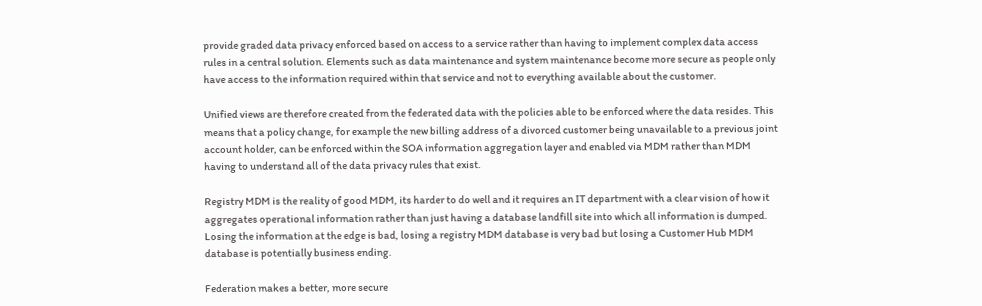provide graded data privacy enforced based on access to a service rather than having to implement complex data access rules in a central solution. Elements such as data maintenance and system maintenance become more secure as people only have access to the information required within that service and not to everything available about the customer.

Unified views are therefore created from the federated data with the policies able to be enforced where the data resides. This means that a policy change, for example the new billing address of a divorced customer being unavailable to a previous joint account holder, can be enforced within the SOA information aggregation layer and enabled via MDM rather than MDM having to understand all of the data privacy rules that exist.

Registry MDM is the reality of good MDM, its harder to do well and it requires an IT department with a clear vision of how it aggregates operational information rather than just having a database landfill site into which all information is dumped. Losing the information at the edge is bad, losing a registry MDM database is very bad but losing a Customer Hub MDM database is potentially business ending.

Federation makes a better, more secure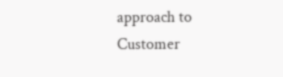approach to Customer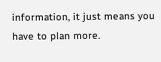information, it just means you have to plan more.